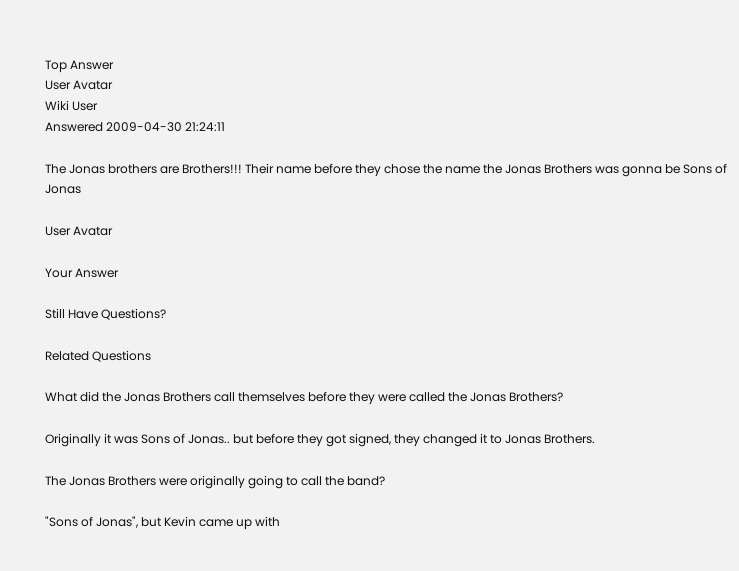Top Answer
User Avatar
Wiki User
Answered 2009-04-30 21:24:11

The Jonas brothers are Brothers!!! Their name before they chose the name the Jonas Brothers was gonna be Sons of Jonas

User Avatar

Your Answer

Still Have Questions?

Related Questions

What did the Jonas Brothers call themselves before they were called the Jonas Brothers?

Originally it was Sons of Jonas.. but before they got signed, they changed it to Jonas Brothers.

The Jonas Brothers were originally going to call the band?

"Sons of Jonas", but Kevin came up with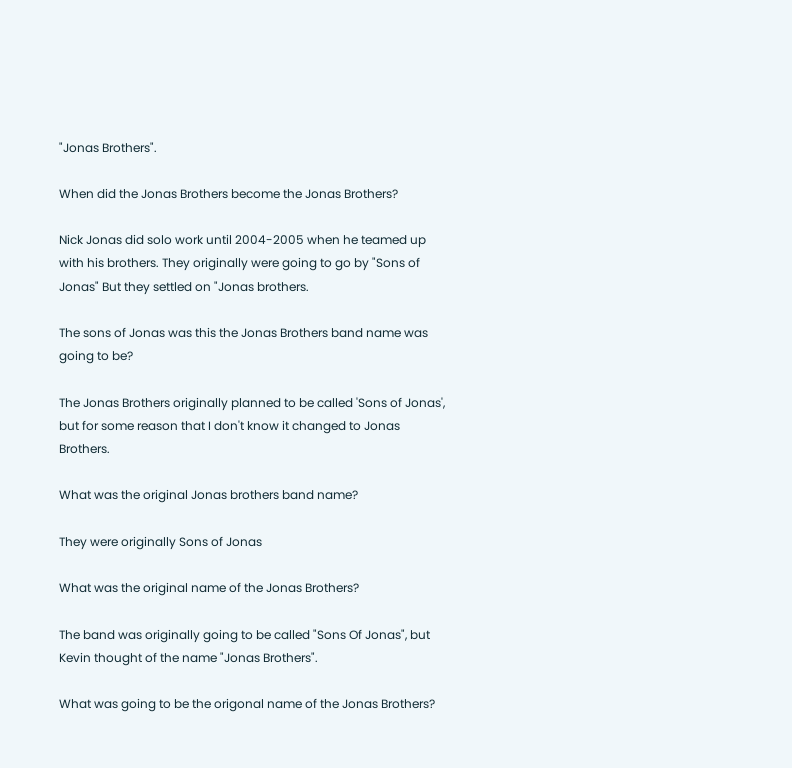"Jonas Brothers".

When did the Jonas Brothers become the Jonas Brothers?

Nick Jonas did solo work until 2004-2005 when he teamed up with his brothers. They originally were going to go by "Sons of Jonas" But they settled on "Jonas brothers.

The sons of Jonas was this the Jonas Brothers band name was going to be?

The Jonas Brothers originally planned to be called 'Sons of Jonas', but for some reason that I don't know it changed to Jonas Brothers.

What was the original Jonas brothers band name?

They were originally Sons of Jonas

What was the original name of the Jonas Brothers?

The band was originally going to be called "Sons Of Jonas", but Kevin thought of the name "Jonas Brothers".

What was going to be the origonal name of the Jonas Brothers?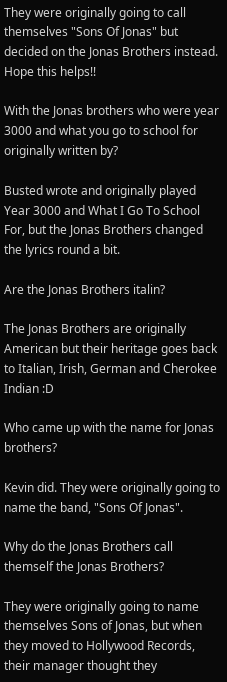They were originally going to call themselves "Sons Of Jonas" but decided on the Jonas Brothers instead. Hope this helps!!

With the Jonas brothers who were year 3000 and what you go to school for originally written by?

Busted wrote and originally played Year 3000 and What I Go To School For, but the Jonas Brothers changed the lyrics round a bit.

Are the Jonas Brothers italin?

The Jonas Brothers are originally American but their heritage goes back to Italian, Irish, German and Cherokee Indian :D

Who came up with the name for Jonas brothers?

Kevin did. They were originally going to name the band, "Sons Of Jonas".

Why do the Jonas Brothers call themself the Jonas Brothers?

They were originally going to name themselves Sons of Jonas, but when they moved to Hollywood Records, their manager thought they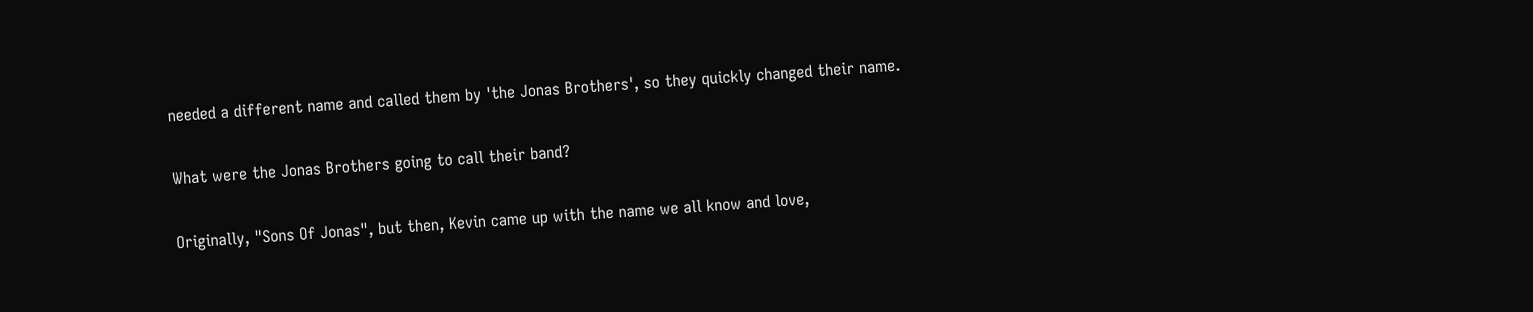needed a different name and called them by 'the Jonas Brothers', so they quickly changed their name.

What were the Jonas Brothers going to call their band?

Originally, "Sons Of Jonas", but then, Kevin came up with the name we all know and love,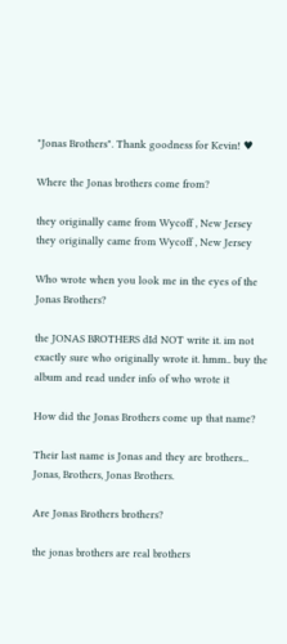"Jonas Brothers". Thank goodness for Kevin! ♥

Where the Jonas brothers come from?

they originally came from Wycoff , New Jersey they originally came from Wycoff , New Jersey

Who wrote when you look me in the eyes of the Jonas Brothers?

the JONAS BROTHERS dId NOT write it. im not exactly sure who originally wrote it. hmm.. buy the album and read under info of who wrote it

How did the Jonas Brothers come up that name?

Their last name is Jonas and they are brothers... Jonas, Brothers, Jonas Brothers.

Are Jonas Brothers brothers?

the jonas brothers are real brothers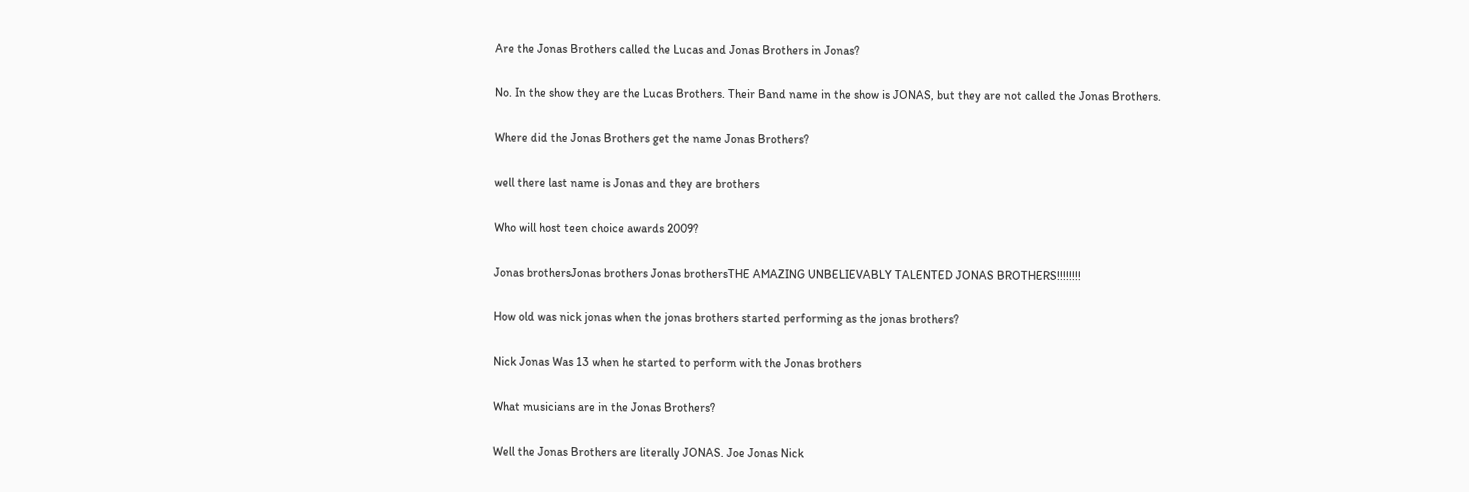Are the Jonas Brothers called the Lucas and Jonas Brothers in Jonas?

No. In the show they are the Lucas Brothers. Their Band name in the show is JONAS, but they are not called the Jonas Brothers.

Where did the Jonas Brothers get the name Jonas Brothers?

well there last name is Jonas and they are brothers

Who will host teen choice awards 2009?

Jonas brothersJonas brothers Jonas brothersTHE AMAZING UNBELIEVABLY TALENTED JONAS BROTHERS!!!!!!!!

How old was nick jonas when the jonas brothers started performing as the jonas brothers?

Nick Jonas Was 13 when he started to perform with the Jonas brothers

What musicians are in the Jonas Brothers?

Well the Jonas Brothers are literally JONAS. Joe Jonas Nick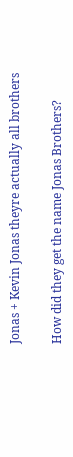Jonas + Kevin Jonas theyre actually all brothers

How did they get the name Jonas Brothers?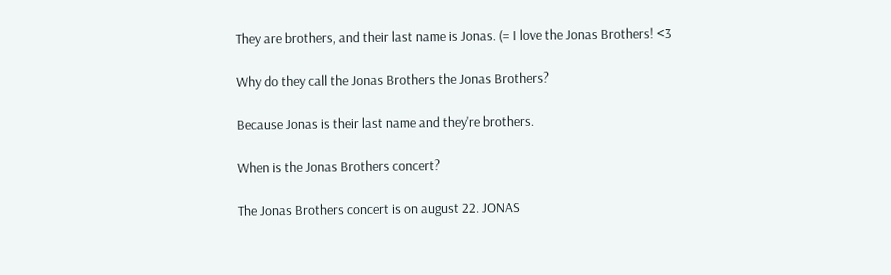They are brothers, and their last name is Jonas. (= I love the Jonas Brothers! <3

Why do they call the Jonas Brothers the Jonas Brothers?

Because Jonas is their last name and they're brothers.

When is the Jonas Brothers concert?

The Jonas Brothers concert is on august 22. JONAS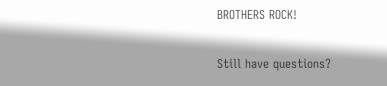BROTHERS ROCK!

Still have questions?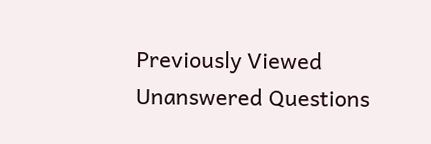Previously Viewed
Unanswered Questions